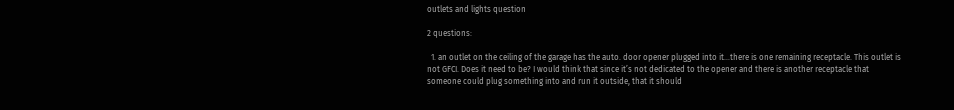outlets and lights question

2 questions:

  1. an outlet on the ceiling of the garage has the auto. door opener plugged into it…there is one remaining receptacle. This outlet is not GFCI. Does it need to be? I would think that since it’s not dedicated to the opener and there is another receptacle that someone could plug something into and run it outside, that it should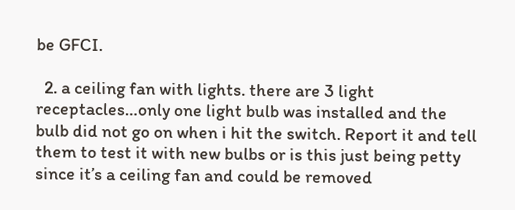be GFCI.

  2. a ceiling fan with lights. there are 3 light receptacles…only one light bulb was installed and the bulb did not go on when i hit the switch. Report it and tell them to test it with new bulbs or is this just being petty since it’s a ceiling fan and could be removed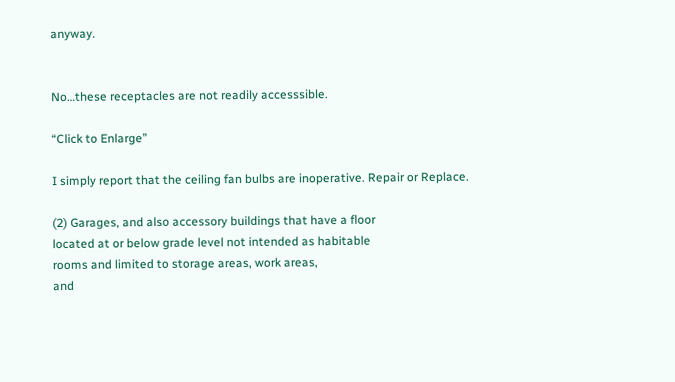anyway.


No…these receptacles are not readily accesssible.

“Click to Enlarge”

I simply report that the ceiling fan bulbs are inoperative. Repair or Replace.

(2) Garages, and also accessory buildings that have a floor
located at or below grade level not intended as habitable
rooms and limited to storage areas, work areas,
and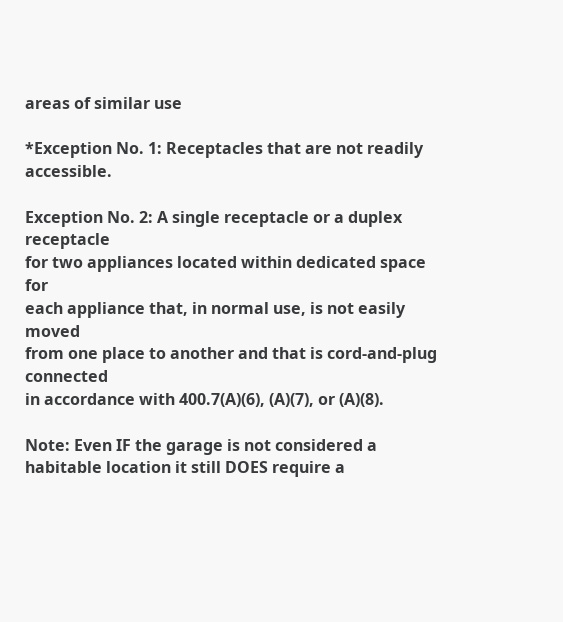areas of similar use

*Exception No. 1: Receptacles that are not readily accessible.

Exception No. 2: A single receptacle or a duplex receptacle
for two appliances located within dedicated space for
each appliance that, in normal use, is not easily moved
from one place to another and that is cord-and-plug connected
in accordance with 400.7(A)(6), (A)(7), or (A)(8).

Note: Even IF the garage is not considered a habitable location it still DOES require a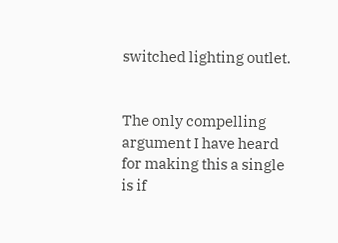switched lighting outlet.


The only compelling argument I have heard for making this a single is if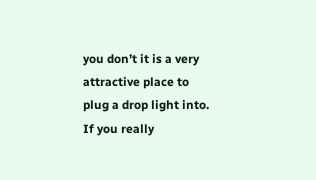you don’t it is a very attractive place to plug a drop light into.
If you really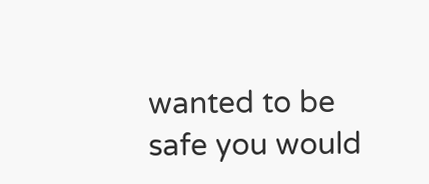wanted to be safe you would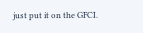just put it on the GFCI.